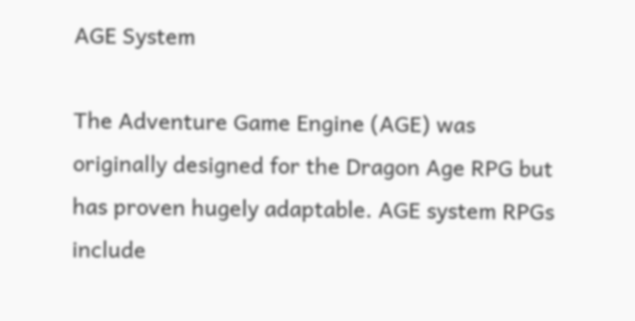AGE System

The Adventure Game Engine (AGE) was originally designed for the Dragon Age RPG but has proven hugely adaptable. AGE system RPGs include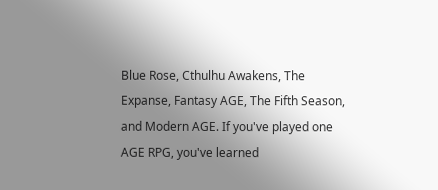Blue Rose, Cthulhu Awakens, The Expanse, Fantasy AGE, The Fifth Season, and Modern AGE. If you've played one AGE RPG, you've learned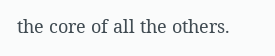the core of all the others.